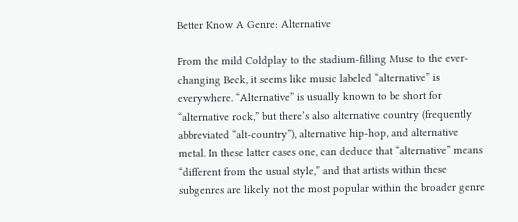Better Know A Genre: Alternative

From the mild Coldplay to the stadium-filling Muse to the ever-changing Beck, it seems like music labeled “alternative” is everywhere. “Alternative” is usually known to be short for “alternative rock,” but there’s also alternative country (frequently abbreviated “alt-country”), alternative hip-hop, and alternative metal. In these latter cases one, can deduce that “alternative” means “different from the usual style,” and that artists within these subgenres are likely not the most popular within the broader genre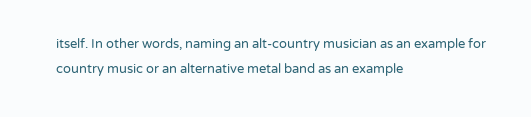itself. In other words, naming an alt-country musician as an example for country music or an alternative metal band as an example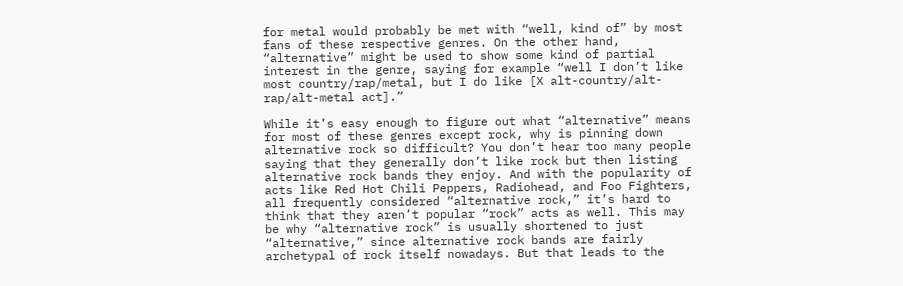for metal would probably be met with “well, kind of” by most fans of these respective genres. On the other hand, “alternative” might be used to show some kind of partial interest in the genre, saying for example “well I don’t like most country/rap/metal, but I do like [X alt-country/alt-rap/alt-metal act].”

While it’s easy enough to figure out what “alternative” means for most of these genres except rock, why is pinning down alternative rock so difficult? You don’t hear too many people saying that they generally don’t like rock but then listing alternative rock bands they enjoy. And with the popularity of acts like Red Hot Chili Peppers, Radiohead, and Foo Fighters, all frequently considered “alternative rock,” it’s hard to think that they aren’t popular “rock” acts as well. This may be why “alternative rock” is usually shortened to just “alternative,” since alternative rock bands are fairly archetypal of rock itself nowadays. But that leads to the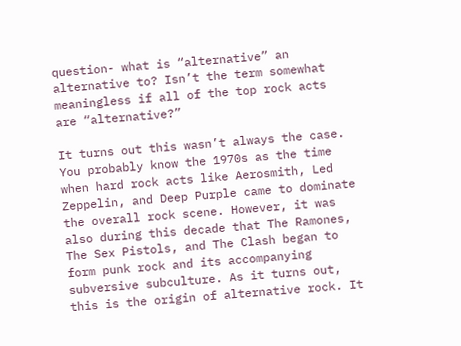question- what is “alternative” an alternative to? Isn’t the term somewhat meaningless if all of the top rock acts are “alternative?”

It turns out this wasn’t always the case. You probably know the 1970s as the time when hard rock acts like Aerosmith, Led Zeppelin, and Deep Purple came to dominate the overall rock scene. However, it was also during this decade that The Ramones, The Sex Pistols, and The Clash began to form punk rock and its accompanying subversive subculture. As it turns out, this is the origin of alternative rock. It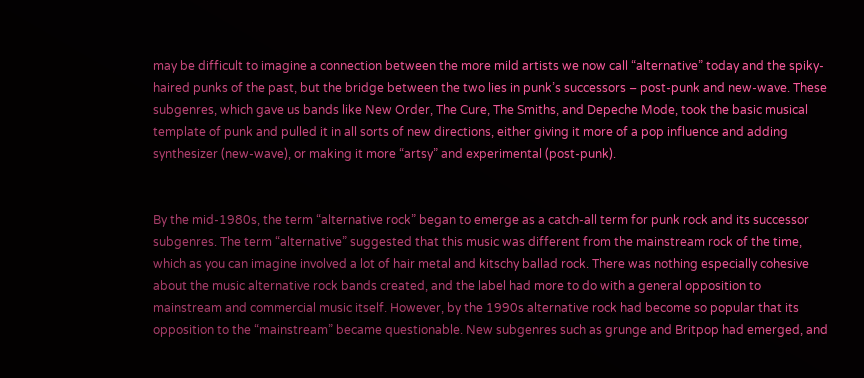may be difficult to imagine a connection between the more mild artists we now call “alternative” today and the spiky-haired punks of the past, but the bridge between the two lies in punk’s successors – post-punk and new-wave. These subgenres, which gave us bands like New Order, The Cure, The Smiths, and Depeche Mode, took the basic musical template of punk and pulled it in all sorts of new directions, either giving it more of a pop influence and adding synthesizer (new-wave), or making it more “artsy” and experimental (post-punk).


By the mid-1980s, the term “alternative rock” began to emerge as a catch-all term for punk rock and its successor subgenres. The term “alternative” suggested that this music was different from the mainstream rock of the time, which as you can imagine involved a lot of hair metal and kitschy ballad rock. There was nothing especially cohesive about the music alternative rock bands created, and the label had more to do with a general opposition to mainstream and commercial music itself. However, by the 1990s alternative rock had become so popular that its opposition to the “mainstream” became questionable. New subgenres such as grunge and Britpop had emerged, and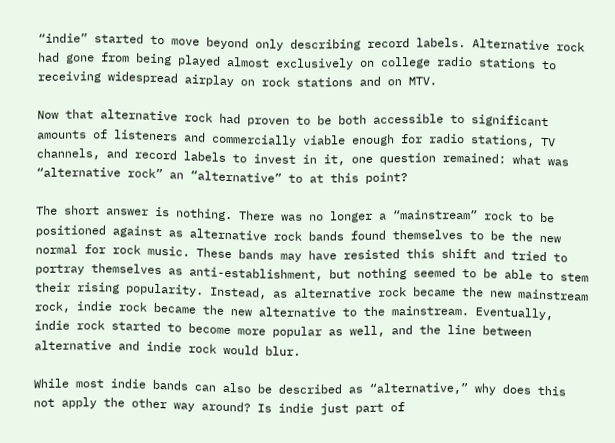“indie” started to move beyond only describing record labels. Alternative rock had gone from being played almost exclusively on college radio stations to receiving widespread airplay on rock stations and on MTV.

Now that alternative rock had proven to be both accessible to significant amounts of listeners and commercially viable enough for radio stations, TV channels, and record labels to invest in it, one question remained: what was “alternative rock” an “alternative” to at this point?

The short answer is nothing. There was no longer a “mainstream” rock to be positioned against as alternative rock bands found themselves to be the new normal for rock music. These bands may have resisted this shift and tried to portray themselves as anti-establishment, but nothing seemed to be able to stem their rising popularity. Instead, as alternative rock became the new mainstream rock, indie rock became the new alternative to the mainstream. Eventually, indie rock started to become more popular as well, and the line between alternative and indie rock would blur.

While most indie bands can also be described as “alternative,” why does this not apply the other way around? Is indie just part of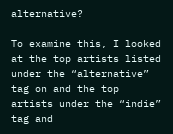alternative?

To examine this, I looked at the top artists listed under the “alternative” tag on and the top artists under the “indie” tag and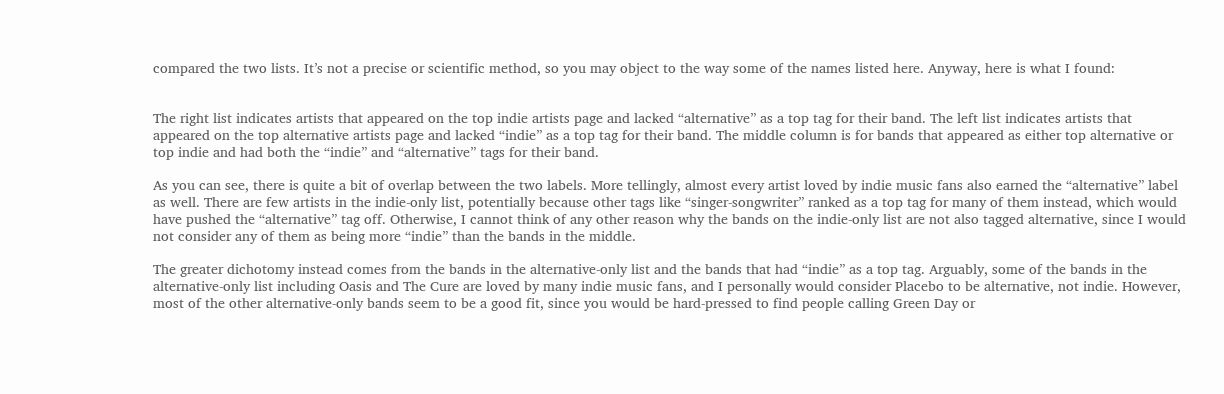compared the two lists. It’s not a precise or scientific method, so you may object to the way some of the names listed here. Anyway, here is what I found:


The right list indicates artists that appeared on the top indie artists page and lacked “alternative” as a top tag for their band. The left list indicates artists that appeared on the top alternative artists page and lacked “indie” as a top tag for their band. The middle column is for bands that appeared as either top alternative or top indie and had both the “indie” and “alternative” tags for their band.

As you can see, there is quite a bit of overlap between the two labels. More tellingly, almost every artist loved by indie music fans also earned the “alternative” label as well. There are few artists in the indie-only list, potentially because other tags like “singer-songwriter” ranked as a top tag for many of them instead, which would have pushed the “alternative” tag off. Otherwise, I cannot think of any other reason why the bands on the indie-only list are not also tagged alternative, since I would not consider any of them as being more “indie” than the bands in the middle.

The greater dichotomy instead comes from the bands in the alternative-only list and the bands that had “indie” as a top tag. Arguably, some of the bands in the alternative-only list including Oasis and The Cure are loved by many indie music fans, and I personally would consider Placebo to be alternative, not indie. However, most of the other alternative-only bands seem to be a good fit, since you would be hard-pressed to find people calling Green Day or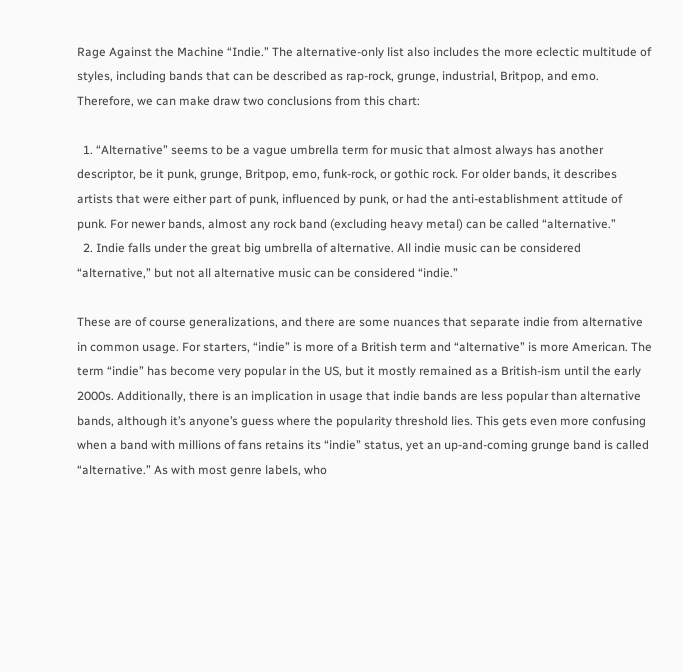Rage Against the Machine “Indie.” The alternative-only list also includes the more eclectic multitude of styles, including bands that can be described as rap-rock, grunge, industrial, Britpop, and emo. Therefore, we can make draw two conclusions from this chart:

  1. “Alternative” seems to be a vague umbrella term for music that almost always has another descriptor, be it punk, grunge, Britpop, emo, funk-rock, or gothic rock. For older bands, it describes artists that were either part of punk, influenced by punk, or had the anti-establishment attitude of punk. For newer bands, almost any rock band (excluding heavy metal) can be called “alternative.”
  2. Indie falls under the great big umbrella of alternative. All indie music can be considered “alternative,” but not all alternative music can be considered “indie.”

These are of course generalizations, and there are some nuances that separate indie from alternative in common usage. For starters, “indie” is more of a British term and “alternative” is more American. The term “indie” has become very popular in the US, but it mostly remained as a British-ism until the early 2000s. Additionally, there is an implication in usage that indie bands are less popular than alternative bands, although it’s anyone’s guess where the popularity threshold lies. This gets even more confusing when a band with millions of fans retains its “indie” status, yet an up-and-coming grunge band is called “alternative.” As with most genre labels, who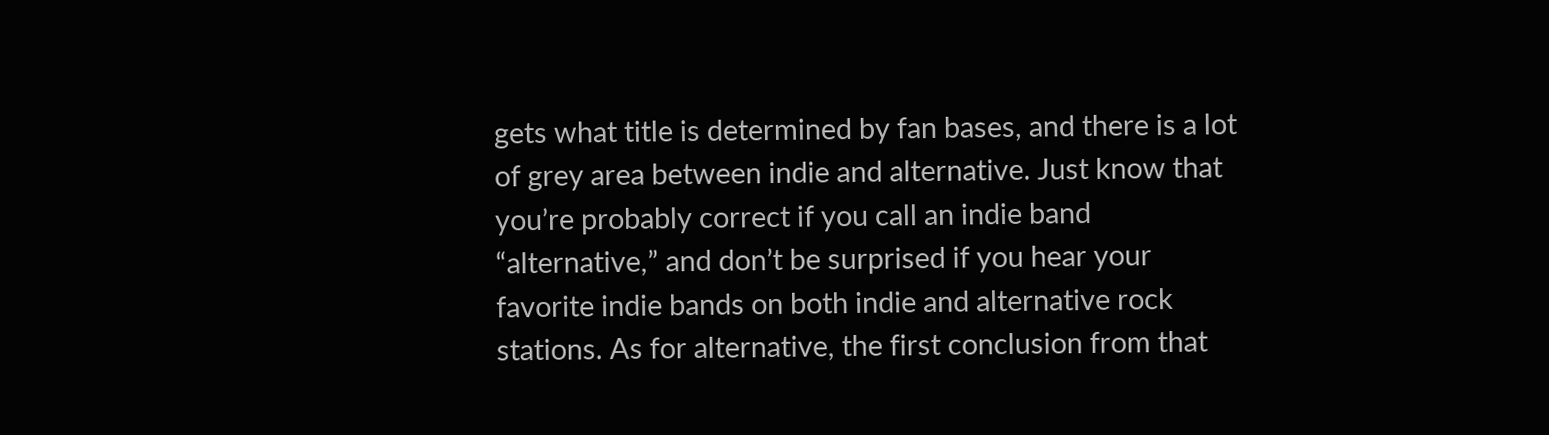gets what title is determined by fan bases, and there is a lot of grey area between indie and alternative. Just know that you’re probably correct if you call an indie band “alternative,” and don’t be surprised if you hear your favorite indie bands on both indie and alternative rock stations. As for alternative, the first conclusion from that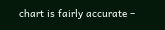chart is fairly accurate –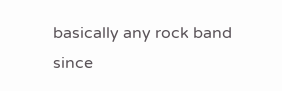basically any rock band since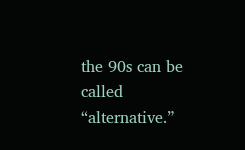the 90s can be called “alternative.”